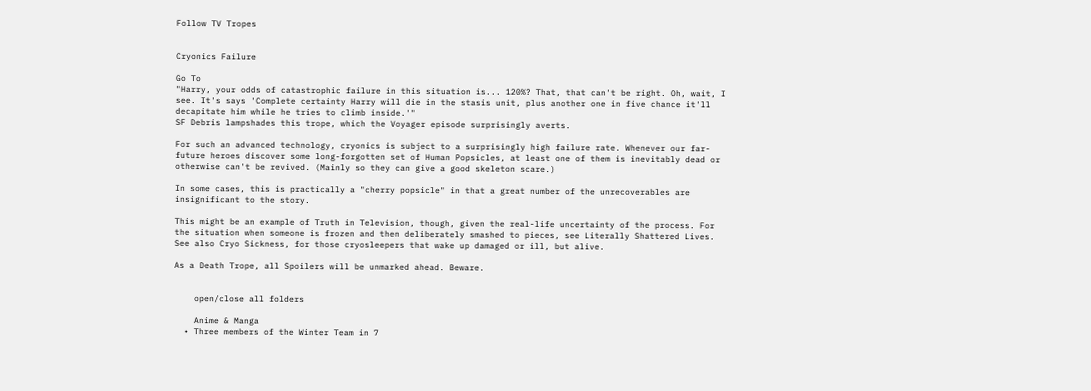Follow TV Tropes


Cryonics Failure

Go To
"Harry, your odds of catastrophic failure in this situation is... 120%? That, that can't be right. Oh, wait, I see. It's says 'Complete certainty Harry will die in the stasis unit, plus another one in five chance it'll decapitate him while he tries to climb inside.'"
SF Debris lampshades this trope, which the Voyager episode surprisingly averts.

For such an advanced technology, cryonics is subject to a surprisingly high failure rate. Whenever our far-future heroes discover some long-forgotten set of Human Popsicles, at least one of them is inevitably dead or otherwise can't be revived. (Mainly so they can give a good skeleton scare.)

In some cases, this is practically a "cherry popsicle" in that a great number of the unrecoverables are insignificant to the story.

This might be an example of Truth in Television, though, given the real-life uncertainty of the process. For the situation when someone is frozen and then deliberately smashed to pieces, see Literally Shattered Lives. See also Cryo Sickness, for those cryosleepers that wake up damaged or ill, but alive.

As a Death Trope, all Spoilers will be unmarked ahead. Beware.


    open/close all folders

    Anime & Manga
  • Three members of the Winter Team in 7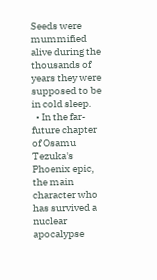Seeds were mummified alive during the thousands of years they were supposed to be in cold sleep.
  • In the far-future chapter of Osamu Tezuka's Phoenix epic, the main character who has survived a nuclear apocalypse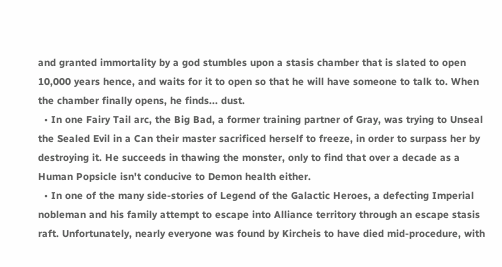and granted immortality by a god stumbles upon a stasis chamber that is slated to open 10,000 years hence, and waits for it to open so that he will have someone to talk to. When the chamber finally opens, he finds... dust.
  • In one Fairy Tail arc, the Big Bad, a former training partner of Gray, was trying to Unseal the Sealed Evil in a Can their master sacrificed herself to freeze, in order to surpass her by destroying it. He succeeds in thawing the monster, only to find that over a decade as a Human Popsicle isn't conducive to Demon health either.
  • In one of the many side-stories of Legend of the Galactic Heroes, a defecting Imperial nobleman and his family attempt to escape into Alliance territory through an escape stasis raft. Unfortunately, nearly everyone was found by Kircheis to have died mid-procedure, with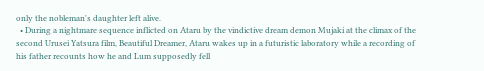only the nobleman's daughter left alive.
  • During a nightmare sequence inflicted on Ataru by the vindictive dream demon Mujaki at the climax of the second Urusei Yatsura film, Beautiful Dreamer, Ataru wakes up in a futuristic laboratory while a recording of his father recounts how he and Lum supposedly fell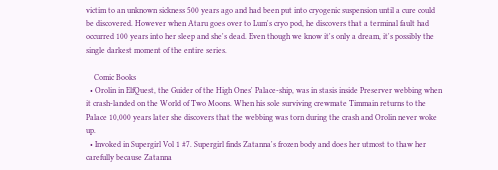victim to an unknown sickness 500 years ago and had been put into cryogenic suspension until a cure could be discovered. However when Ataru goes over to Lum's cryo pod, he discovers that a terminal fault had occurred 100 years into her sleep and she's dead. Even though we know it's only a dream, it's possibly the single darkest moment of the entire series.

    Comic Books
  • Orolin in ElfQuest, the Guider of the High Ones' Palace-ship, was in stasis inside Preserver webbing when it crash-landed on the World of Two Moons. When his sole surviving crewmate Timmain returns to the Palace 10,000 years later she discovers that the webbing was torn during the crash and Orolin never woke up.
  • Invoked in Supergirl Vol 1 #7. Supergirl finds Zatanna's frozen body and does her utmost to thaw her carefully because Zatanna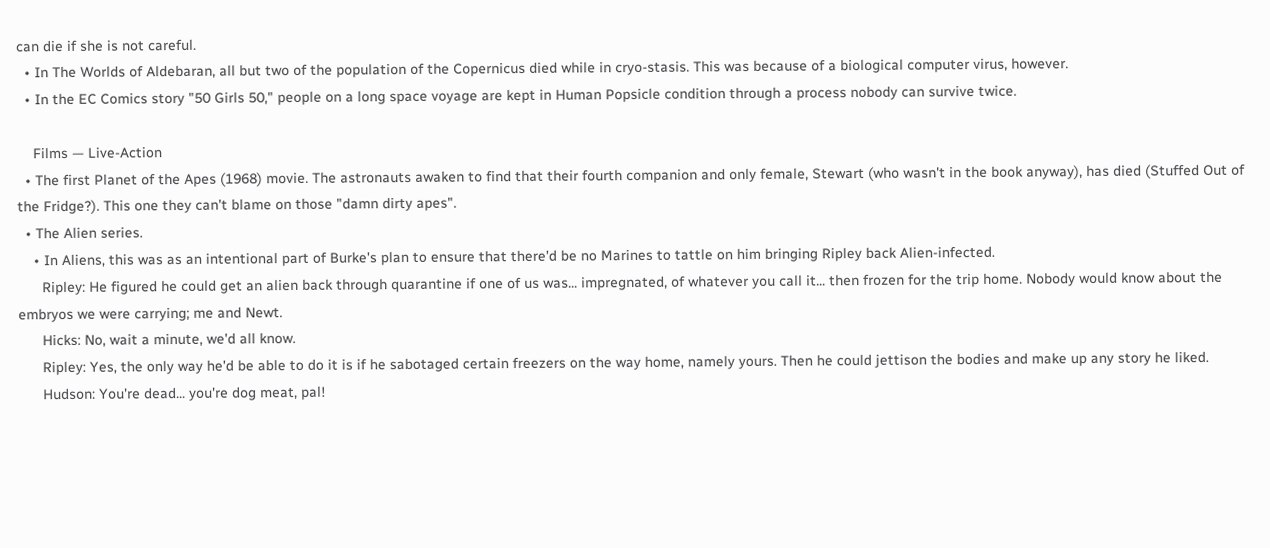can die if she is not careful.
  • In The Worlds of Aldebaran, all but two of the population of the Copernicus died while in cryo-stasis. This was because of a biological computer virus, however.
  • In the EC Comics story "50 Girls 50," people on a long space voyage are kept in Human Popsicle condition through a process nobody can survive twice.

    Films — Live-Action
  • The first Planet of the Apes (1968) movie. The astronauts awaken to find that their fourth companion and only female, Stewart (who wasn't in the book anyway), has died (Stuffed Out of the Fridge?). This one they can't blame on those "damn dirty apes".
  • The Alien series.
    • In Aliens, this was as an intentional part of Burke's plan to ensure that there'd be no Marines to tattle on him bringing Ripley back Alien-infected.
      Ripley: He figured he could get an alien back through quarantine if one of us was... impregnated, of whatever you call it... then frozen for the trip home. Nobody would know about the embryos we were carrying; me and Newt.
      Hicks: No, wait a minute, we'd all know.
      Ripley: Yes, the only way he'd be able to do it is if he sabotaged certain freezers on the way home, namely yours. Then he could jettison the bodies and make up any story he liked.
      Hudson: You're dead... you're dog meat, pal!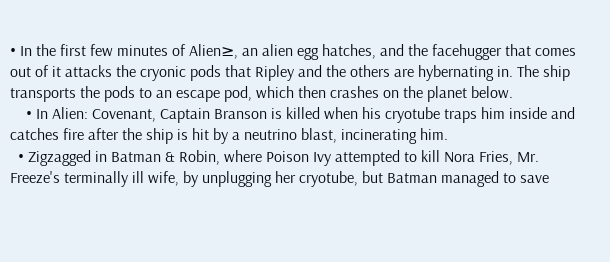• In the first few minutes of Alien≥, an alien egg hatches, and the facehugger that comes out of it attacks the cryonic pods that Ripley and the others are hybernating in. The ship transports the pods to an escape pod, which then crashes on the planet below.
    • In Alien: Covenant, Captain Branson is killed when his cryotube traps him inside and catches fire after the ship is hit by a neutrino blast, incinerating him.
  • Zigzagged in Batman & Robin, where Poison Ivy attempted to kill Nora Fries, Mr. Freeze's terminally ill wife, by unplugging her cryotube, but Batman managed to save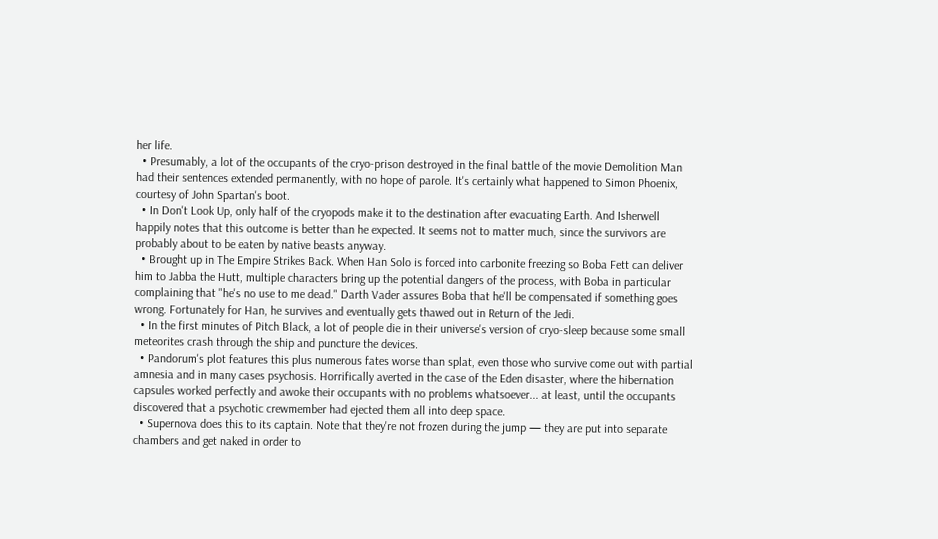her life.
  • Presumably, a lot of the occupants of the cryo-prison destroyed in the final battle of the movie Demolition Man had their sentences extended permanently, with no hope of parole. It's certainly what happened to Simon Phoenix, courtesy of John Spartan's boot.
  • In Don't Look Up, only half of the cryopods make it to the destination after evacuating Earth. And Isherwell happily notes that this outcome is better than he expected. It seems not to matter much, since the survivors are probably about to be eaten by native beasts anyway.
  • Brought up in The Empire Strikes Back. When Han Solo is forced into carbonite freezing so Boba Fett can deliver him to Jabba the Hutt, multiple characters bring up the potential dangers of the process, with Boba in particular complaining that "he's no use to me dead." Darth Vader assures Boba that he'll be compensated if something goes wrong. Fortunately for Han, he survives and eventually gets thawed out in Return of the Jedi.
  • In the first minutes of Pitch Black, a lot of people die in their universe's version of cryo-sleep because some small meteorites crash through the ship and puncture the devices.
  • Pandorum's plot features this plus numerous fates worse than splat, even those who survive come out with partial amnesia and in many cases psychosis. Horrifically averted in the case of the Eden disaster, where the hibernation capsules worked perfectly and awoke their occupants with no problems whatsoever... at least, until the occupants discovered that a psychotic crewmember had ejected them all into deep space.
  • Supernova does this to its captain. Note that they're not frozen during the jump — they are put into separate chambers and get naked in order to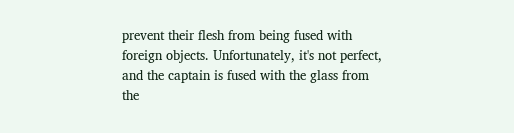prevent their flesh from being fused with foreign objects. Unfortunately, it's not perfect, and the captain is fused with the glass from the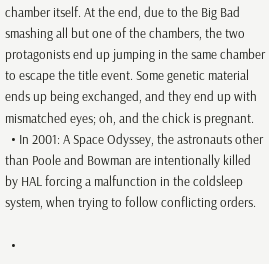chamber itself. At the end, due to the Big Bad smashing all but one of the chambers, the two protagonists end up jumping in the same chamber to escape the title event. Some genetic material ends up being exchanged, and they end up with mismatched eyes; oh, and the chick is pregnant.
  • In 2001: A Space Odyssey, the astronauts other than Poole and Bowman are intentionally killed by HAL forcing a malfunction in the coldsleep system, when trying to follow conflicting orders.

  •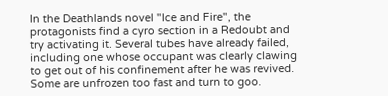In the Deathlands novel "Ice and Fire", the protagonists find a cyro section in a Redoubt and try activating it. Several tubes have already failed, including one whose occupant was clearly clawing to get out of his confinement after he was revived. Some are unfrozen too fast and turn to goo.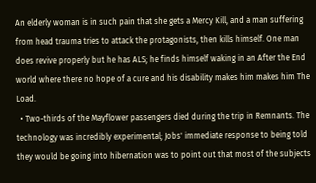An elderly woman is in such pain that she gets a Mercy Kill, and a man suffering from head trauma tries to attack the protagonists, then kills himself. One man does revive properly but he has ALS; he finds himself waking in an After the End world where there no hope of a cure and his disability makes him makes him The Load.
  • Two-thirds of the Mayflower passengers died during the trip in Remnants. The technology was incredibly experimental; Jobs' immediate response to being told they would be going into hibernation was to point out that most of the subjects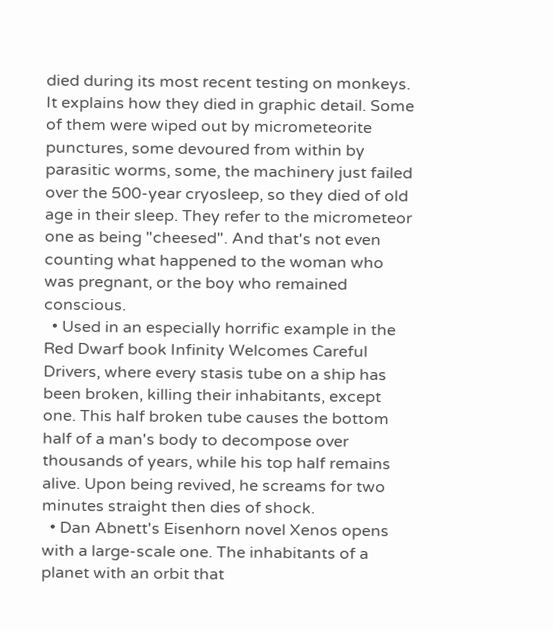died during its most recent testing on monkeys. It explains how they died in graphic detail. Some of them were wiped out by micrometeorite punctures, some devoured from within by parasitic worms, some, the machinery just failed over the 500-year cryosleep, so they died of old age in their sleep. They refer to the micrometeor one as being "cheesed". And that's not even counting what happened to the woman who was pregnant, or the boy who remained conscious.
  • Used in an especially horrific example in the Red Dwarf book Infinity Welcomes Careful Drivers, where every stasis tube on a ship has been broken, killing their inhabitants, except one. This half broken tube causes the bottom half of a man's body to decompose over thousands of years, while his top half remains alive. Upon being revived, he screams for two minutes straight then dies of shock.
  • Dan Abnett's Eisenhorn novel Xenos opens with a large-scale one. The inhabitants of a planet with an orbit that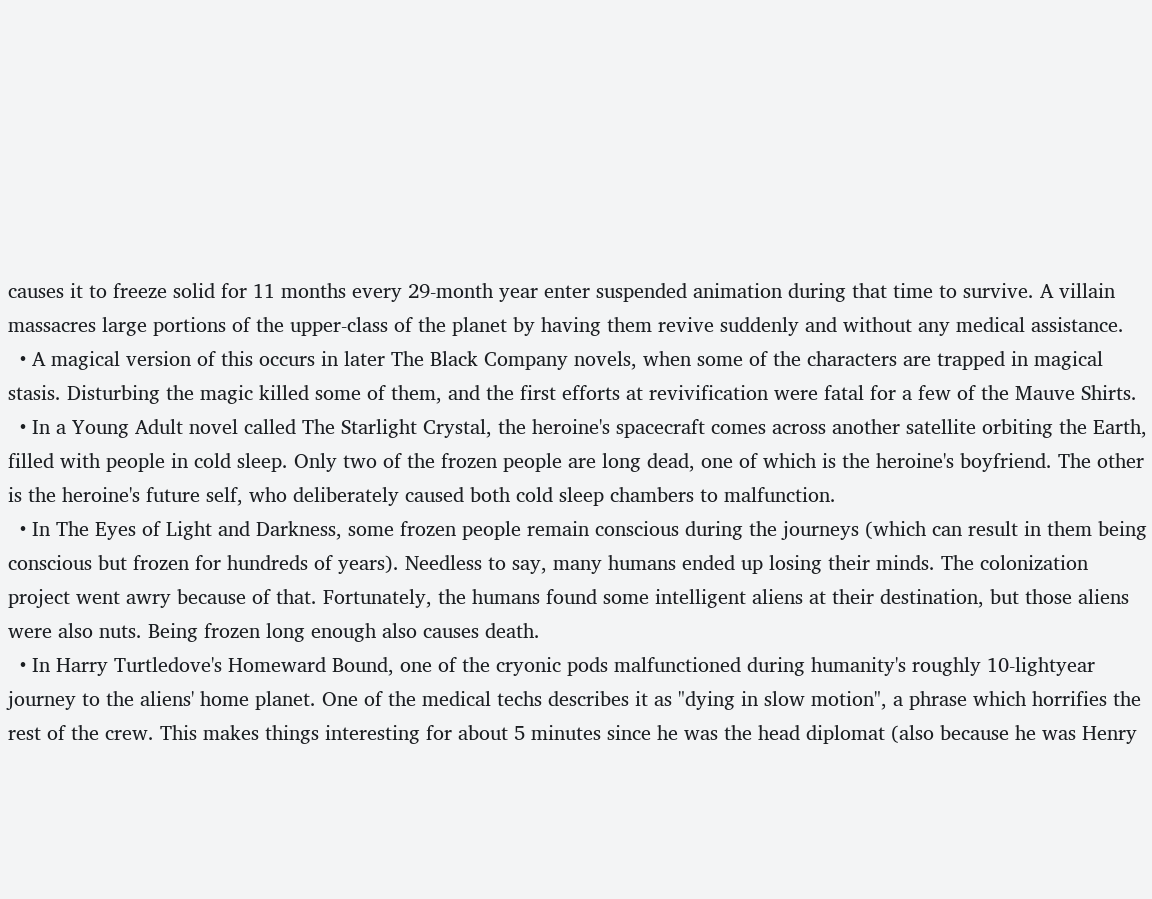causes it to freeze solid for 11 months every 29-month year enter suspended animation during that time to survive. A villain massacres large portions of the upper-class of the planet by having them revive suddenly and without any medical assistance.
  • A magical version of this occurs in later The Black Company novels, when some of the characters are trapped in magical stasis. Disturbing the magic killed some of them, and the first efforts at revivification were fatal for a few of the Mauve Shirts.
  • In a Young Adult novel called The Starlight Crystal, the heroine's spacecraft comes across another satellite orbiting the Earth, filled with people in cold sleep. Only two of the frozen people are long dead, one of which is the heroine's boyfriend. The other is the heroine's future self, who deliberately caused both cold sleep chambers to malfunction.
  • In The Eyes of Light and Darkness, some frozen people remain conscious during the journeys (which can result in them being conscious but frozen for hundreds of years). Needless to say, many humans ended up losing their minds. The colonization project went awry because of that. Fortunately, the humans found some intelligent aliens at their destination, but those aliens were also nuts. Being frozen long enough also causes death.
  • In Harry Turtledove's Homeward Bound, one of the cryonic pods malfunctioned during humanity's roughly 10-lightyear journey to the aliens' home planet. One of the medical techs describes it as "dying in slow motion", a phrase which horrifies the rest of the crew. This makes things interesting for about 5 minutes since he was the head diplomat (also because he was Henry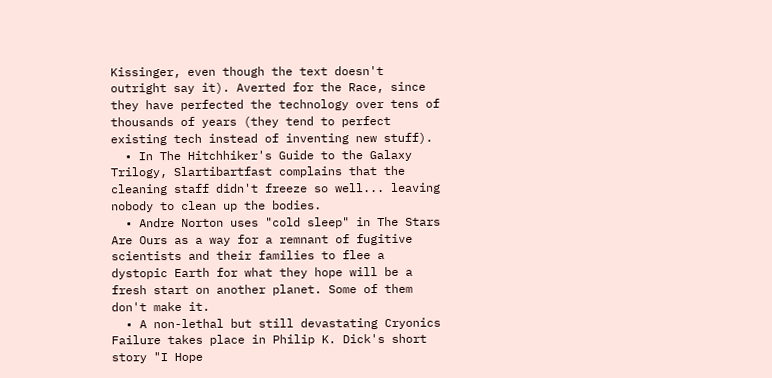Kissinger, even though the text doesn't outright say it). Averted for the Race, since they have perfected the technology over tens of thousands of years (they tend to perfect existing tech instead of inventing new stuff).
  • In The Hitchhiker's Guide to the Galaxy Trilogy, Slartibartfast complains that the cleaning staff didn't freeze so well... leaving nobody to clean up the bodies.
  • Andre Norton uses "cold sleep" in The Stars Are Ours as a way for a remnant of fugitive scientists and their families to flee a dystopic Earth for what they hope will be a fresh start on another planet. Some of them don't make it.
  • A non-lethal but still devastating Cryonics Failure takes place in Philip K. Dick's short story "I Hope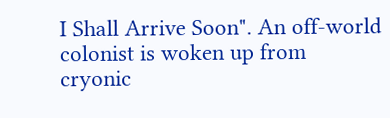I Shall Arrive Soon". An off-world colonist is woken up from cryonic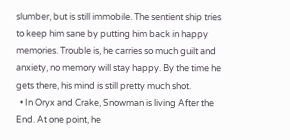slumber, but is still immobile. The sentient ship tries to keep him sane by putting him back in happy memories. Trouble is, he carries so much guilt and anxiety, no memory will stay happy. By the time he gets there, his mind is still pretty much shot.
  • In Oryx and Crake, Snowman is living After the End. At one point, he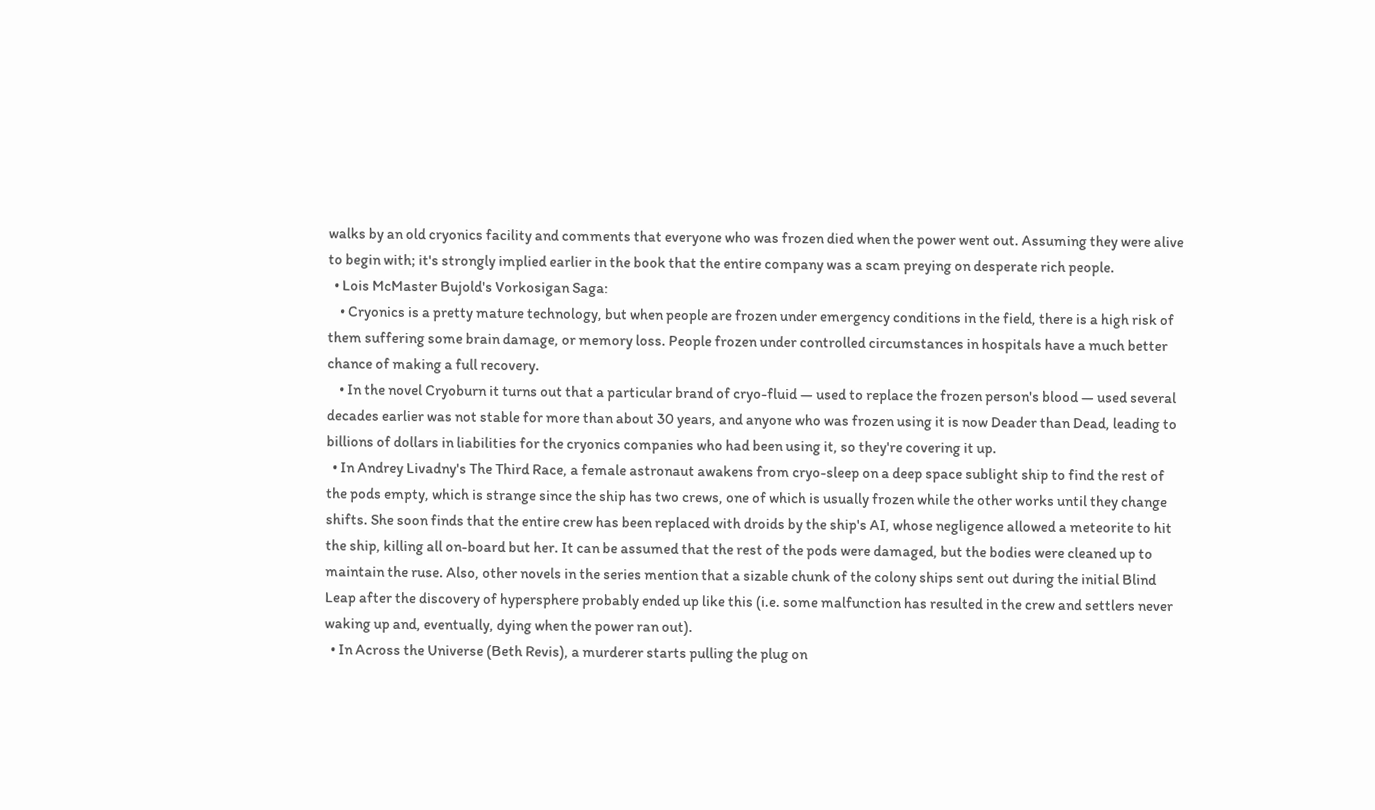walks by an old cryonics facility and comments that everyone who was frozen died when the power went out. Assuming they were alive to begin with; it's strongly implied earlier in the book that the entire company was a scam preying on desperate rich people.
  • Lois McMaster Bujold's Vorkosigan Saga:
    • Cryonics is a pretty mature technology, but when people are frozen under emergency conditions in the field, there is a high risk of them suffering some brain damage, or memory loss. People frozen under controlled circumstances in hospitals have a much better chance of making a full recovery.
    • In the novel Cryoburn it turns out that a particular brand of cryo-fluid — used to replace the frozen person's blood — used several decades earlier was not stable for more than about 30 years, and anyone who was frozen using it is now Deader than Dead, leading to billions of dollars in liabilities for the cryonics companies who had been using it, so they're covering it up.
  • In Andrey Livadny's The Third Race, a female astronaut awakens from cryo-sleep on a deep space sublight ship to find the rest of the pods empty, which is strange since the ship has two crews, one of which is usually frozen while the other works until they change shifts. She soon finds that the entire crew has been replaced with droids by the ship's AI, whose negligence allowed a meteorite to hit the ship, killing all on-board but her. It can be assumed that the rest of the pods were damaged, but the bodies were cleaned up to maintain the ruse. Also, other novels in the series mention that a sizable chunk of the colony ships sent out during the initial Blind Leap after the discovery of hypersphere probably ended up like this (i.e. some malfunction has resulted in the crew and settlers never waking up and, eventually, dying when the power ran out).
  • In Across the Universe (Beth Revis), a murderer starts pulling the plug on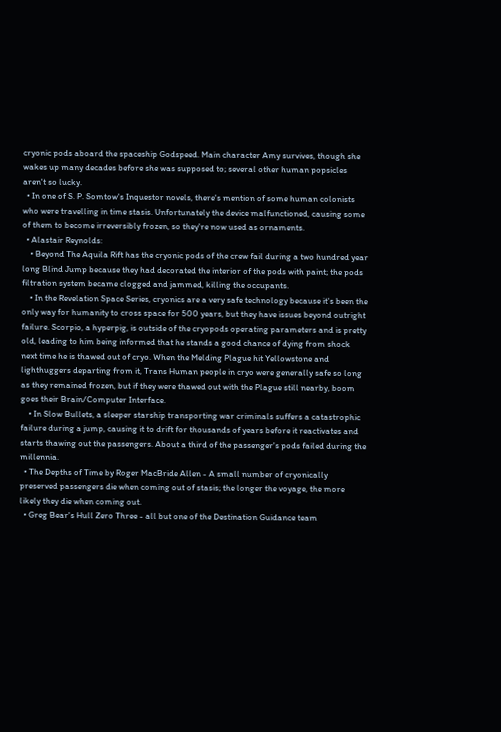cryonic pods aboard the spaceship Godspeed. Main character Amy survives, though she wakes up many decades before she was supposed to; several other human popsicles aren't so lucky.
  • In one of S. P. Somtow's Inquestor novels, there's mention of some human colonists who were travelling in time stasis. Unfortunately the device malfunctioned, causing some of them to become irreversibly frozen, so they're now used as ornaments.
  • Alastair Reynolds:
    • Beyond The Aquila Rift has the cryonic pods of the crew fail during a two hundred year long Blind Jump because they had decorated the interior of the pods with paint; the pods filtration system became clogged and jammed, killing the occupants.
    • In the Revelation Space Series, cryonics are a very safe technology because it's been the only way for humanity to cross space for 500 years, but they have issues beyond outright failure. Scorpio, a hyperpig, is outside of the cryopods operating parameters and is pretty old, leading to him being informed that he stands a good chance of dying from shock next time he is thawed out of cryo. When the Melding Plague hit Yellowstone and lighthuggers departing from it, Trans Human people in cryo were generally safe so long as they remained frozen, but if they were thawed out with the Plague still nearby, boom goes their Brain/Computer Interface.
    • In Slow Bullets, a sleeper starship transporting war criminals suffers a catastrophic failure during a jump, causing it to drift for thousands of years before it reactivates and starts thawing out the passengers. About a third of the passenger's pods failed during the millennia.
  • The Depths of Time by Roger MacBride Allen - A small number of cryonically preserved passengers die when coming out of stasis; the longer the voyage, the more likely they die when coming out.
  • Greg Bear's Hull Zero Three - all but one of the Destination Guidance team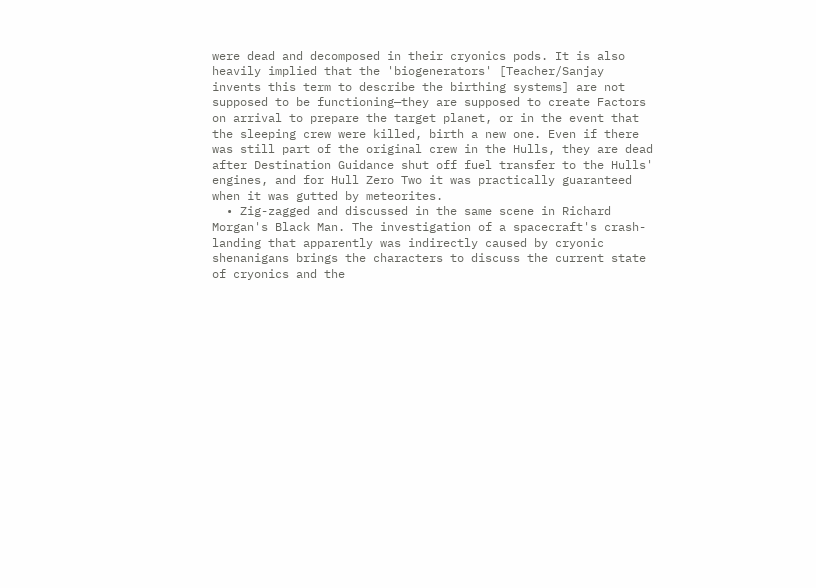were dead and decomposed in their cryonics pods. It is also heavily implied that the 'biogenerators' [Teacher/Sanjay invents this term to describe the birthing systems] are not supposed to be functioning—they are supposed to create Factors on arrival to prepare the target planet, or in the event that the sleeping crew were killed, birth a new one. Even if there was still part of the original crew in the Hulls, they are dead after Destination Guidance shut off fuel transfer to the Hulls' engines, and for Hull Zero Two it was practically guaranteed when it was gutted by meteorites.
  • Zig-zagged and discussed in the same scene in Richard Morgan's Black Man. The investigation of a spacecraft's crash-landing that apparently was indirectly caused by cryonic shenanigans brings the characters to discuss the current state of cryonics and the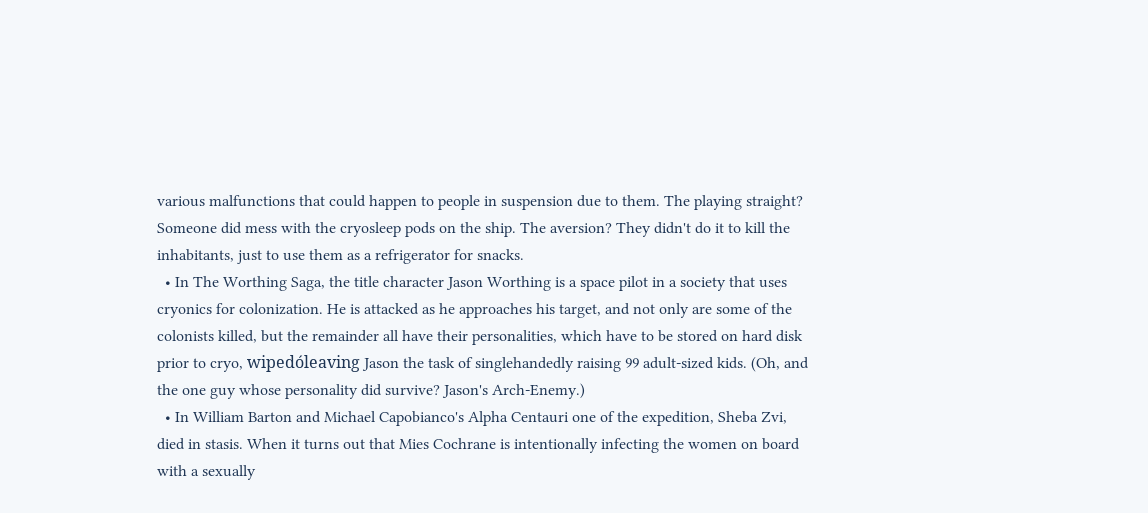various malfunctions that could happen to people in suspension due to them. The playing straight? Someone did mess with the cryosleep pods on the ship. The aversion? They didn't do it to kill the inhabitants, just to use them as a refrigerator for snacks.
  • In The Worthing Saga, the title character Jason Worthing is a space pilot in a society that uses cryonics for colonization. He is attacked as he approaches his target, and not only are some of the colonists killed, but the remainder all have their personalities, which have to be stored on hard disk prior to cryo, wipedóleaving Jason the task of singlehandedly raising 99 adult-sized kids. (Oh, and the one guy whose personality did survive? Jason's Arch-Enemy.)
  • In William Barton and Michael Capobianco's Alpha Centauri one of the expedition, Sheba Zvi, died in stasis. When it turns out that Mies Cochrane is intentionally infecting the women on board with a sexually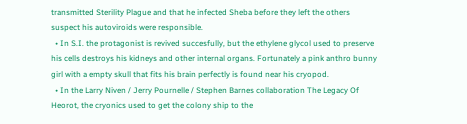transmitted Sterility Plague and that he infected Sheba before they left the others suspect his autoviroids were responsible.
  • In S.I. the protagonist is revived succesfully, but the ethylene glycol used to preserve his cells destroys his kidneys and other internal organs. Fortunately a pink anthro bunny girl with a empty skull that fits his brain perfectly is found near his cryopod.
  • In the Larry Niven / Jerry Pournelle / Stephen Barnes collaboration The Legacy Of Heorot, the cryonics used to get the colony ship to the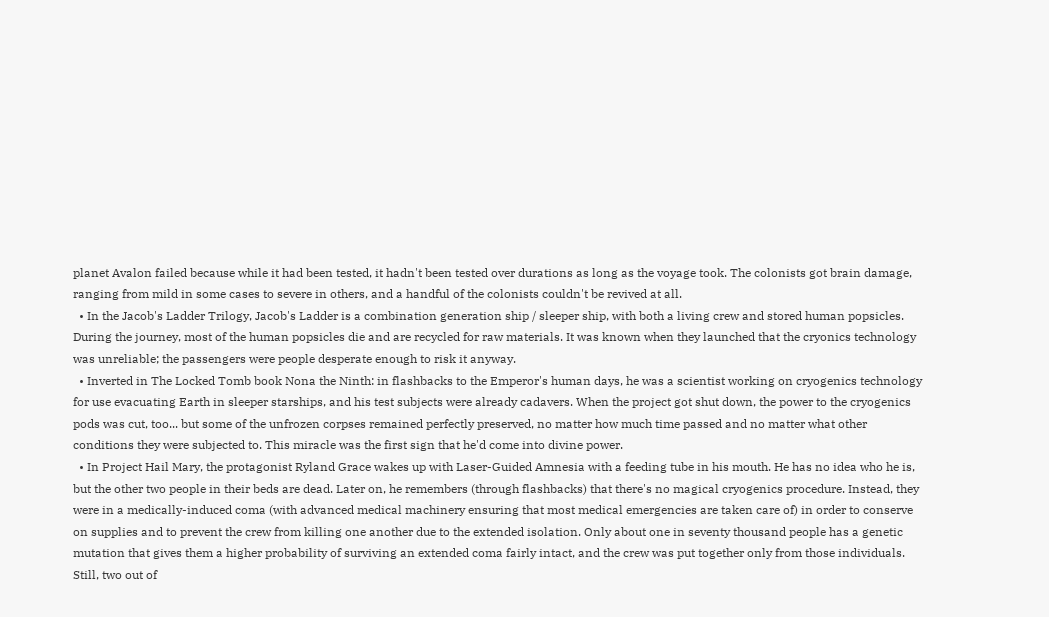planet Avalon failed because while it had been tested, it hadn't been tested over durations as long as the voyage took. The colonists got brain damage, ranging from mild in some cases to severe in others, and a handful of the colonists couldn't be revived at all.
  • In the Jacob's Ladder Trilogy, Jacob's Ladder is a combination generation ship / sleeper ship, with both a living crew and stored human popsicles. During the journey, most of the human popsicles die and are recycled for raw materials. It was known when they launched that the cryonics technology was unreliable; the passengers were people desperate enough to risk it anyway.
  • Inverted in The Locked Tomb book Nona the Ninth: in flashbacks to the Emperor's human days, he was a scientist working on cryogenics technology for use evacuating Earth in sleeper starships, and his test subjects were already cadavers. When the project got shut down, the power to the cryogenics pods was cut, too... but some of the unfrozen corpses remained perfectly preserved, no matter how much time passed and no matter what other conditions they were subjected to. This miracle was the first sign that he'd come into divine power.
  • In Project Hail Mary, the protagonist Ryland Grace wakes up with Laser-Guided Amnesia with a feeding tube in his mouth. He has no idea who he is, but the other two people in their beds are dead. Later on, he remembers (through flashbacks) that there's no magical cryogenics procedure. Instead, they were in a medically-induced coma (with advanced medical machinery ensuring that most medical emergencies are taken care of) in order to conserve on supplies and to prevent the crew from killing one another due to the extended isolation. Only about one in seventy thousand people has a genetic mutation that gives them a higher probability of surviving an extended coma fairly intact, and the crew was put together only from those individuals. Still, two out of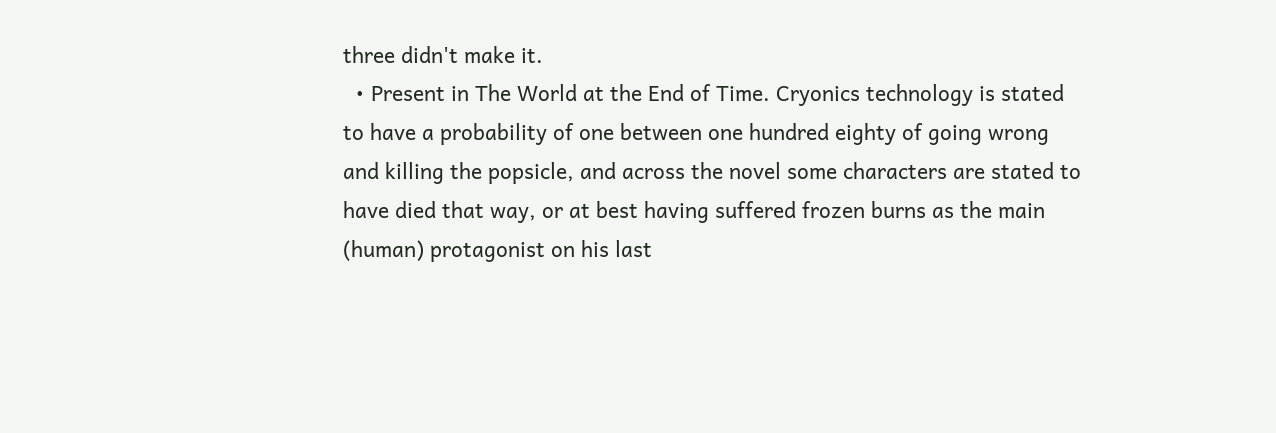three didn't make it.
  • Present in The World at the End of Time. Cryonics technology is stated to have a probability of one between one hundred eighty of going wrong and killing the popsicle, and across the novel some characters are stated to have died that way, or at best having suffered frozen burns as the main (human) protagonist on his last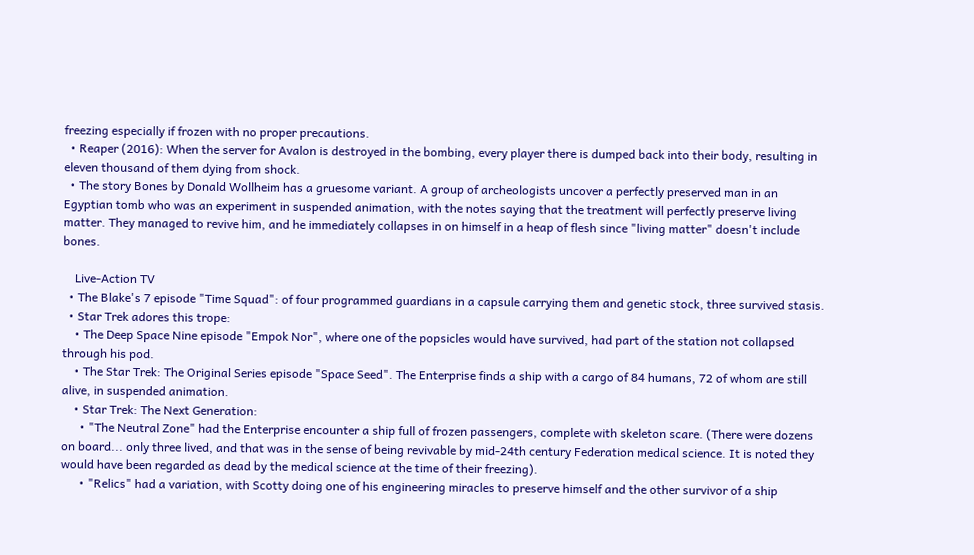freezing especially if frozen with no proper precautions.
  • Reaper (2016): When the server for Avalon is destroyed in the bombing, every player there is dumped back into their body, resulting in eleven thousand of them dying from shock.
  • The story Bones by Donald Wollheim has a gruesome variant. A group of archeologists uncover a perfectly preserved man in an Egyptian tomb who was an experiment in suspended animation, with the notes saying that the treatment will perfectly preserve living matter. They managed to revive him, and he immediately collapses in on himself in a heap of flesh since "living matter" doesn't include bones.

    Live-Action TV
  • The Blake's 7 episode "Time Squad": of four programmed guardians in a capsule carrying them and genetic stock, three survived stasis.
  • Star Trek adores this trope:
    • The Deep Space Nine episode "Empok Nor", where one of the popsicles would have survived, had part of the station not collapsed through his pod.
    • The Star Trek: The Original Series episode "Space Seed". The Enterprise finds a ship with a cargo of 84 humans, 72 of whom are still alive, in suspended animation.
    • Star Trek: The Next Generation:
      • "The Neutral Zone" had the Enterprise encounter a ship full of frozen passengers, complete with skeleton scare. (There were dozens on board... only three lived, and that was in the sense of being revivable by mid-24th century Federation medical science. It is noted they would have been regarded as dead by the medical science at the time of their freezing).
      • "Relics" had a variation, with Scotty doing one of his engineering miracles to preserve himself and the other survivor of a ship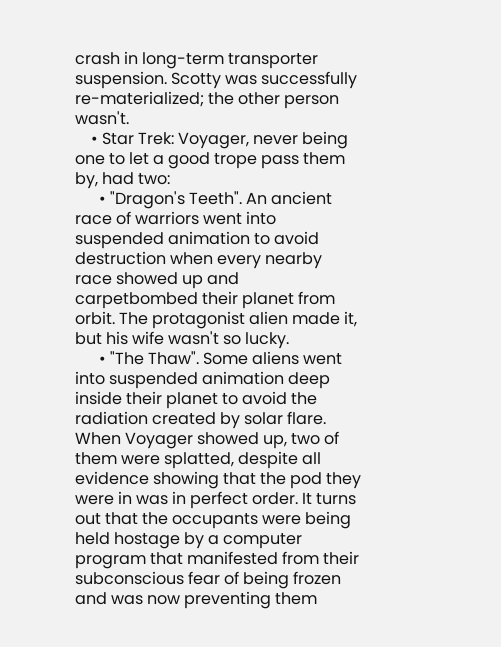crash in long-term transporter suspension. Scotty was successfully re-materialized; the other person wasn't.
    • Star Trek: Voyager, never being one to let a good trope pass them by, had two:
      • "Dragon's Teeth". An ancient race of warriors went into suspended animation to avoid destruction when every nearby race showed up and carpetbombed their planet from orbit. The protagonist alien made it, but his wife wasn't so lucky.
      • "The Thaw". Some aliens went into suspended animation deep inside their planet to avoid the radiation created by solar flare. When Voyager showed up, two of them were splatted, despite all evidence showing that the pod they were in was in perfect order. It turns out that the occupants were being held hostage by a computer program that manifested from their subconscious fear of being frozen and was now preventing them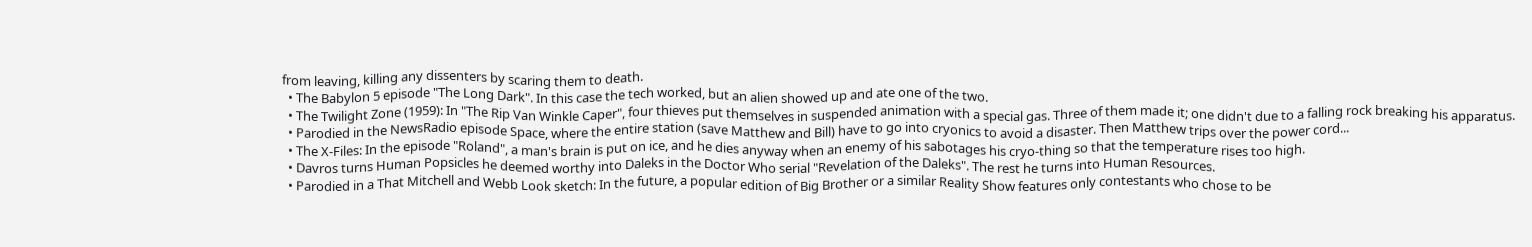from leaving, killing any dissenters by scaring them to death.
  • The Babylon 5 episode "The Long Dark". In this case the tech worked, but an alien showed up and ate one of the two.
  • The Twilight Zone (1959): In "The Rip Van Winkle Caper", four thieves put themselves in suspended animation with a special gas. Three of them made it; one didn't due to a falling rock breaking his apparatus.
  • Parodied in the NewsRadio episode Space, where the entire station (save Matthew and Bill) have to go into cryonics to avoid a disaster. Then Matthew trips over the power cord...
  • The X-Files: In the episode "Roland", a man's brain is put on ice, and he dies anyway when an enemy of his sabotages his cryo-thing so that the temperature rises too high.
  • Davros turns Human Popsicles he deemed worthy into Daleks in the Doctor Who serial "Revelation of the Daleks". The rest he turns into Human Resources.
  • Parodied in a That Mitchell and Webb Look sketch: In the future, a popular edition of Big Brother or a similar Reality Show features only contestants who chose to be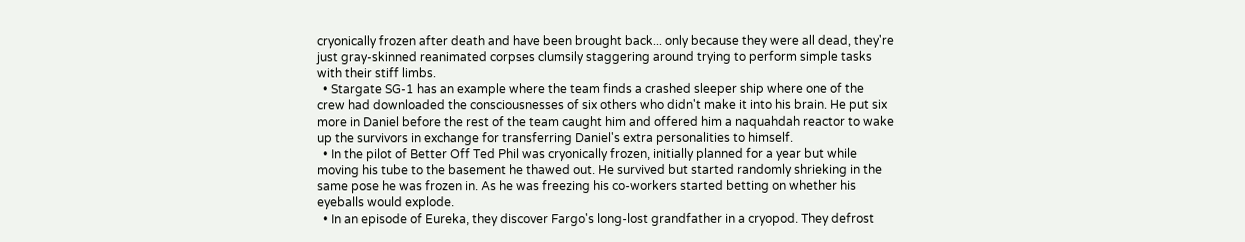cryonically frozen after death and have been brought back... only because they were all dead, they're just gray-skinned reanimated corpses clumsily staggering around trying to perform simple tasks with their stiff limbs.
  • Stargate SG-1 has an example where the team finds a crashed sleeper ship where one of the crew had downloaded the consciousnesses of six others who didn't make it into his brain. He put six more in Daniel before the rest of the team caught him and offered him a naquahdah reactor to wake up the survivors in exchange for transferring Daniel's extra personalities to himself.
  • In the pilot of Better Off Ted Phil was cryonically frozen, initially planned for a year but while moving his tube to the basement he thawed out. He survived but started randomly shrieking in the same pose he was frozen in. As he was freezing his co-workers started betting on whether his eyeballs would explode.
  • In an episode of Eureka, they discover Fargo's long-lost grandfather in a cryopod. They defrost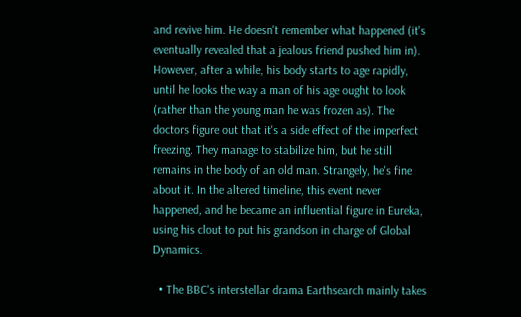and revive him. He doesn't remember what happened (it's eventually revealed that a jealous friend pushed him in). However, after a while, his body starts to age rapidly, until he looks the way a man of his age ought to look (rather than the young man he was frozen as). The doctors figure out that it's a side effect of the imperfect freezing. They manage to stabilize him, but he still remains in the body of an old man. Strangely, he's fine about it. In the altered timeline, this event never happened, and he became an influential figure in Eureka, using his clout to put his grandson in charge of Global Dynamics.

  • The BBC's interstellar drama Earthsearch mainly takes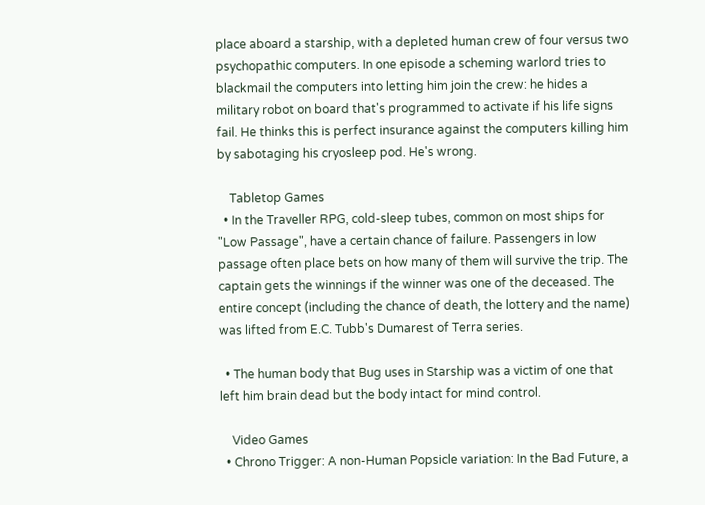place aboard a starship, with a depleted human crew of four versus two psychopathic computers. In one episode a scheming warlord tries to blackmail the computers into letting him join the crew: he hides a military robot on board that's programmed to activate if his life signs fail. He thinks this is perfect insurance against the computers killing him by sabotaging his cryosleep pod. He's wrong.

    Tabletop Games
  • In the Traveller RPG, cold-sleep tubes, common on most ships for "Low Passage", have a certain chance of failure. Passengers in low passage often place bets on how many of them will survive the trip. The captain gets the winnings if the winner was one of the deceased. The entire concept (including the chance of death, the lottery and the name) was lifted from E.C. Tubb's Dumarest of Terra series.

  • The human body that Bug uses in Starship was a victim of one that left him brain dead but the body intact for mind control.

    Video Games
  • Chrono Trigger: A non-Human Popsicle variation: In the Bad Future, a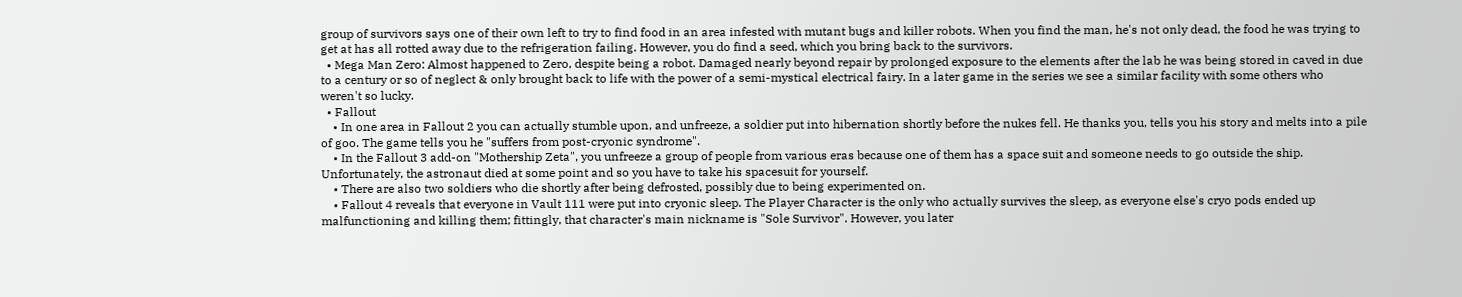group of survivors says one of their own left to try to find food in an area infested with mutant bugs and killer robots. When you find the man, he's not only dead, the food he was trying to get at has all rotted away due to the refrigeration failing. However, you do find a seed, which you bring back to the survivors.
  • Mega Man Zero: Almost happened to Zero, despite being a robot. Damaged nearly beyond repair by prolonged exposure to the elements after the lab he was being stored in caved in due to a century or so of neglect & only brought back to life with the power of a semi-mystical electrical fairy. In a later game in the series we see a similar facility with some others who weren't so lucky.
  • Fallout
    • In one area in Fallout 2 you can actually stumble upon, and unfreeze, a soldier put into hibernation shortly before the nukes fell. He thanks you, tells you his story and melts into a pile of goo. The game tells you he "suffers from post-cryonic syndrome".
    • In the Fallout 3 add-on "Mothership Zeta", you unfreeze a group of people from various eras because one of them has a space suit and someone needs to go outside the ship. Unfortunately, the astronaut died at some point and so you have to take his spacesuit for yourself.
    • There are also two soldiers who die shortly after being defrosted, possibly due to being experimented on.
    • Fallout 4 reveals that everyone in Vault 111 were put into cryonic sleep. The Player Character is the only who actually survives the sleep, as everyone else's cryo pods ended up malfunctioning and killing them; fittingly, that character's main nickname is "Sole Survivor". However, you later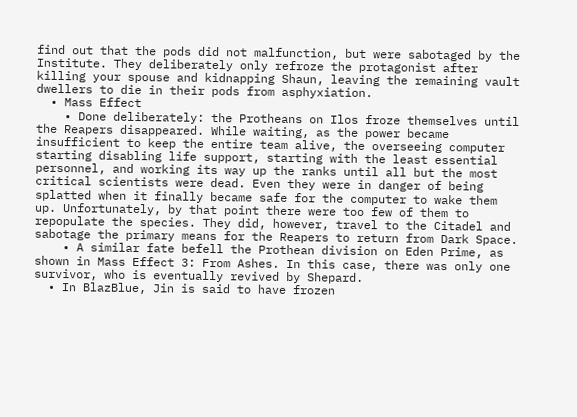find out that the pods did not malfunction, but were sabotaged by the Institute. They deliberately only refroze the protagonist after killing your spouse and kidnapping Shaun, leaving the remaining vault dwellers to die in their pods from asphyxiation.
  • Mass Effect
    • Done deliberately: the Protheans on Ilos froze themselves until the Reapers disappeared. While waiting, as the power became insufficient to keep the entire team alive, the overseeing computer starting disabling life support, starting with the least essential personnel, and working its way up the ranks until all but the most critical scientists were dead. Even they were in danger of being splatted when it finally became safe for the computer to wake them up. Unfortunately, by that point there were too few of them to repopulate the species. They did, however, travel to the Citadel and sabotage the primary means for the Reapers to return from Dark Space.
    • A similar fate befell the Prothean division on Eden Prime, as shown in Mass Effect 3: From Ashes. In this case, there was only one survivor, who is eventually revived by Shepard.
  • In BlazBlue, Jin is said to have frozen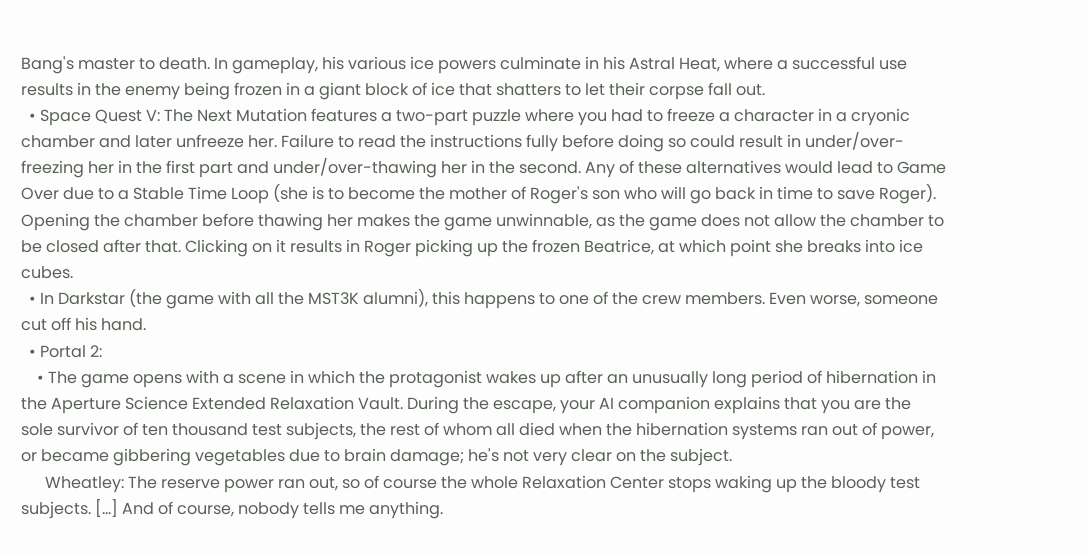Bang's master to death. In gameplay, his various ice powers culminate in his Astral Heat, where a successful use results in the enemy being frozen in a giant block of ice that shatters to let their corpse fall out.
  • Space Quest V: The Next Mutation features a two-part puzzle where you had to freeze a character in a cryonic chamber and later unfreeze her. Failure to read the instructions fully before doing so could result in under/over-freezing her in the first part and under/over-thawing her in the second. Any of these alternatives would lead to Game Over due to a Stable Time Loop (she is to become the mother of Roger's son who will go back in time to save Roger). Opening the chamber before thawing her makes the game unwinnable, as the game does not allow the chamber to be closed after that. Clicking on it results in Roger picking up the frozen Beatrice, at which point she breaks into ice cubes.
  • In Darkstar (the game with all the MST3K alumni), this happens to one of the crew members. Even worse, someone cut off his hand.
  • Portal 2:
    • The game opens with a scene in which the protagonist wakes up after an unusually long period of hibernation in the Aperture Science Extended Relaxation Vault. During the escape, your AI companion explains that you are the sole survivor of ten thousand test subjects, the rest of whom all died when the hibernation systems ran out of power, or became gibbering vegetables due to brain damage; he's not very clear on the subject.
      Wheatley: The reserve power ran out, so of course the whole Relaxation Center stops waking up the bloody test subjects. [...] And of course, nobody tells me anything.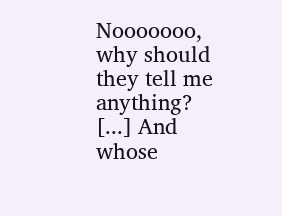Nooooooo, why should they tell me anything? [...] And whose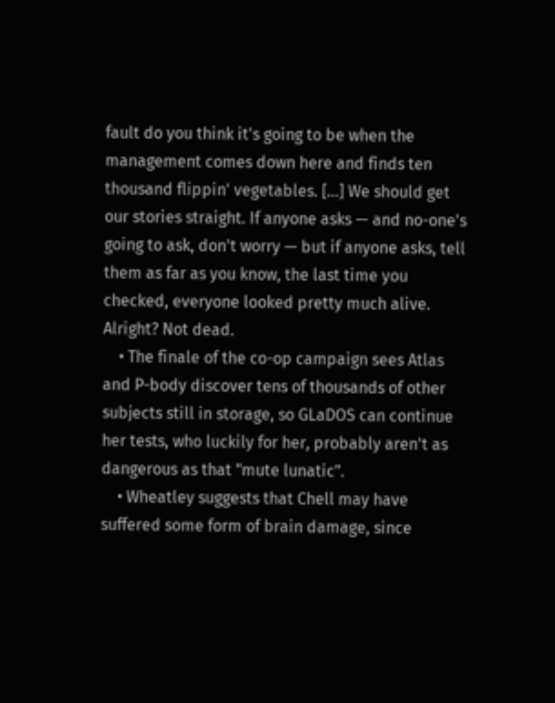fault do you think it's going to be when the management comes down here and finds ten thousand flippin' vegetables. [...] We should get our stories straight. If anyone asks — and no-one's going to ask, don't worry — but if anyone asks, tell them as far as you know, the last time you checked, everyone looked pretty much alive. Alright? Not dead.
    • The finale of the co-op campaign sees Atlas and P-body discover tens of thousands of other subjects still in storage, so GLaDOS can continue her tests, who luckily for her, probably aren't as dangerous as that "mute lunatic".
    • Wheatley suggests that Chell may have suffered some form of brain damage, since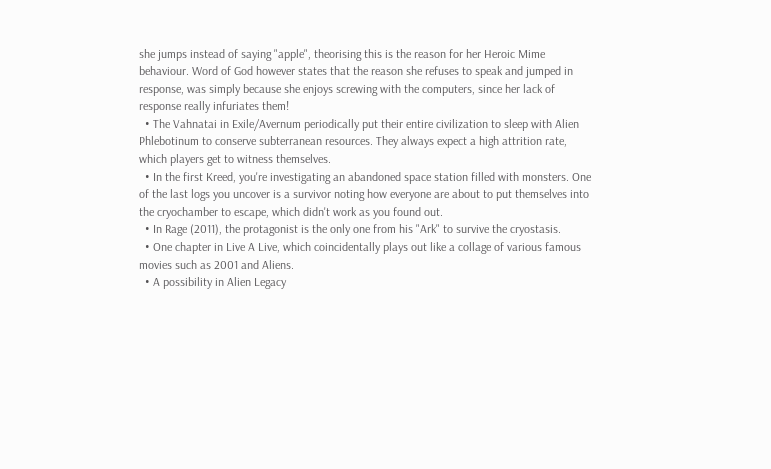she jumps instead of saying "apple", theorising this is the reason for her Heroic Mime behaviour. Word of God however states that the reason she refuses to speak and jumped in response, was simply because she enjoys screwing with the computers, since her lack of response really infuriates them!
  • The Vahnatai in Exile/Avernum periodically put their entire civilization to sleep with Alien Phlebotinum to conserve subterranean resources. They always expect a high attrition rate, which players get to witness themselves.
  • In the first Kreed, you're investigating an abandoned space station filled with monsters. One of the last logs you uncover is a survivor noting how everyone are about to put themselves into the cryochamber to escape, which didn't work as you found out.
  • In Rage (2011), the protagonist is the only one from his "Ark" to survive the cryostasis.
  • One chapter in Live A Live, which coincidentally plays out like a collage of various famous movies such as 2001 and Aliens.
  • A possibility in Alien Legacy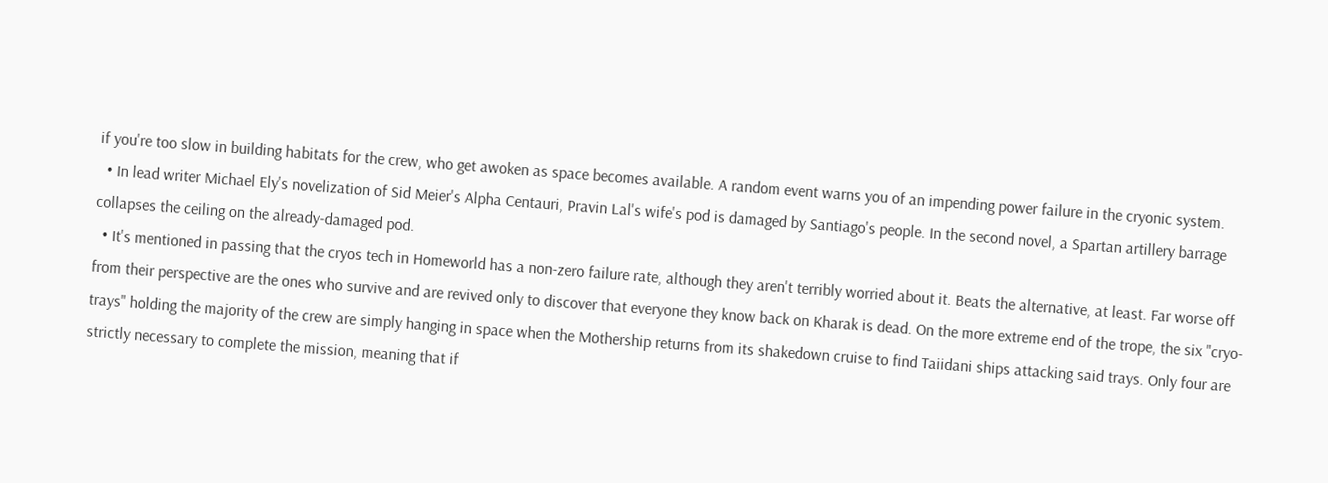if you're too slow in building habitats for the crew, who get awoken as space becomes available. A random event warns you of an impending power failure in the cryonic system.
  • In lead writer Michael Ely's novelization of Sid Meier's Alpha Centauri, Pravin Lal's wife's pod is damaged by Santiago's people. In the second novel, a Spartan artillery barrage collapses the ceiling on the already-damaged pod.
  • It's mentioned in passing that the cryos tech in Homeworld has a non-zero failure rate, although they aren't terribly worried about it. Beats the alternative, at least. Far worse off from their perspective are the ones who survive and are revived only to discover that everyone they know back on Kharak is dead. On the more extreme end of the trope, the six "cryo-trays" holding the majority of the crew are simply hanging in space when the Mothership returns from its shakedown cruise to find Taiidani ships attacking said trays. Only four are strictly necessary to complete the mission, meaning that if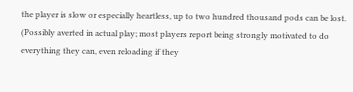the player is slow or especially heartless, up to two hundred thousand pods can be lost. (Possibly averted in actual play; most players report being strongly motivated to do everything they can, even reloading if they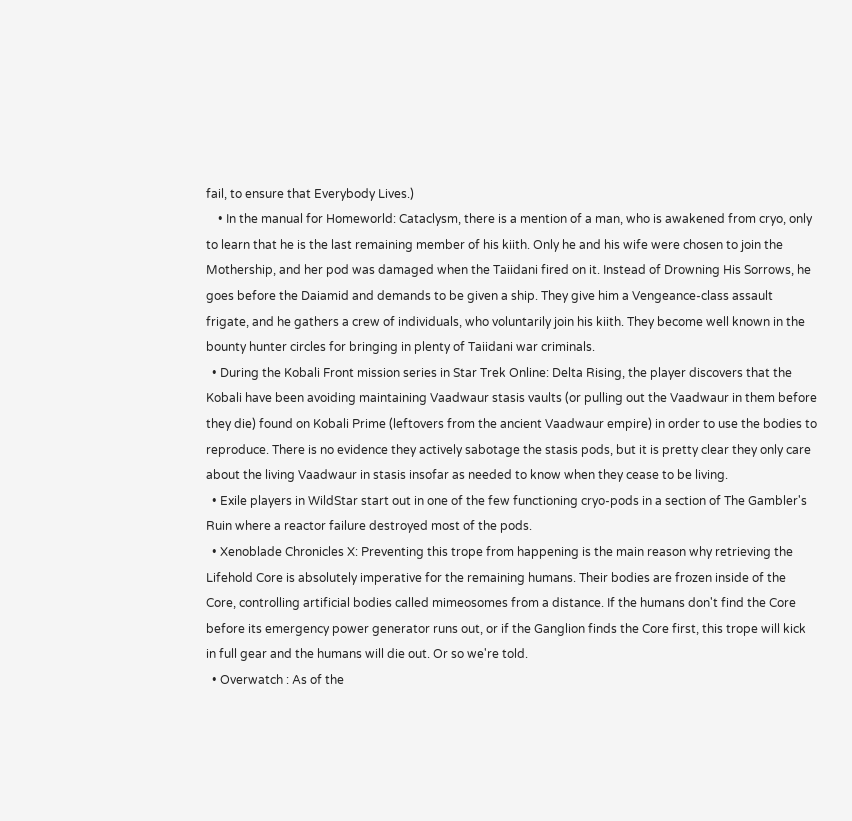fail, to ensure that Everybody Lives.)
    • In the manual for Homeworld: Cataclysm, there is a mention of a man, who is awakened from cryo, only to learn that he is the last remaining member of his kiith. Only he and his wife were chosen to join the Mothership, and her pod was damaged when the Taiidani fired on it. Instead of Drowning His Sorrows, he goes before the Daiamid and demands to be given a ship. They give him a Vengeance-class assault frigate, and he gathers a crew of individuals, who voluntarily join his kiith. They become well known in the bounty hunter circles for bringing in plenty of Taiidani war criminals.
  • During the Kobali Front mission series in Star Trek Online: Delta Rising, the player discovers that the Kobali have been avoiding maintaining Vaadwaur stasis vaults (or pulling out the Vaadwaur in them before they die) found on Kobali Prime (leftovers from the ancient Vaadwaur empire) in order to use the bodies to reproduce. There is no evidence they actively sabotage the stasis pods, but it is pretty clear they only care about the living Vaadwaur in stasis insofar as needed to know when they cease to be living.
  • Exile players in WildStar start out in one of the few functioning cryo-pods in a section of The Gambler's Ruin where a reactor failure destroyed most of the pods.
  • Xenoblade Chronicles X: Preventing this trope from happening is the main reason why retrieving the Lifehold Core is absolutely imperative for the remaining humans. Their bodies are frozen inside of the Core, controlling artificial bodies called mimeosomes from a distance. If the humans don't find the Core before its emergency power generator runs out, or if the Ganglion finds the Core first, this trope will kick in full gear and the humans will die out. Or so we're told.
  • Overwatch : As of the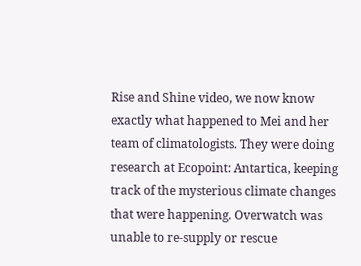Rise and Shine video, we now know exactly what happened to Mei and her team of climatologists. They were doing research at Ecopoint: Antartica, keeping track of the mysterious climate changes that were happening. Overwatch was unable to re-supply or rescue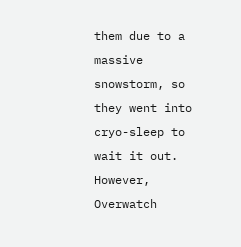them due to a massive snowstorm, so they went into cryo-sleep to wait it out. However, Overwatch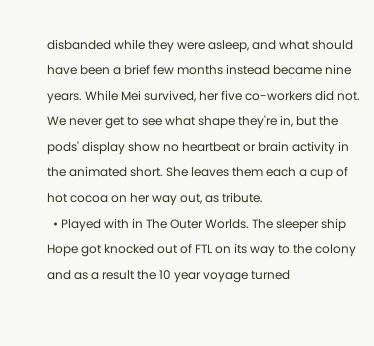disbanded while they were asleep, and what should have been a brief few months instead became nine years. While Mei survived, her five co-workers did not. We never get to see what shape they're in, but the pods' display show no heartbeat or brain activity in the animated short. She leaves them each a cup of hot cocoa on her way out, as tribute.
  • Played with in The Outer Worlds. The sleeper ship Hope got knocked out of FTL on its way to the colony and as a result the 10 year voyage turned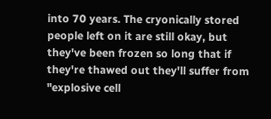into 70 years. The cryonically stored people left on it are still okay, but they've been frozen so long that if they're thawed out they'll suffer from "explosive cell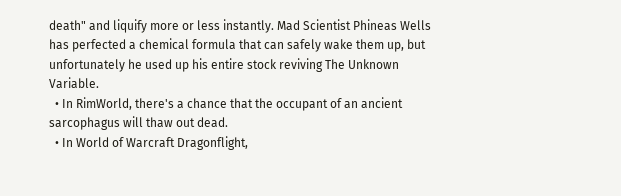death" and liquify more or less instantly. Mad Scientist Phineas Wells has perfected a chemical formula that can safely wake them up, but unfortunately he used up his entire stock reviving The Unknown Variable.
  • In RimWorld, there's a chance that the occupant of an ancient sarcophagus will thaw out dead.
  • In World of Warcraft Dragonflight,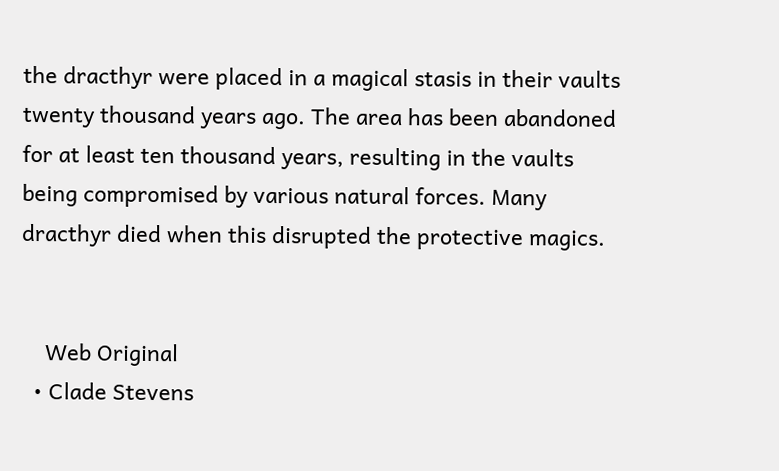the dracthyr were placed in a magical stasis in their vaults twenty thousand years ago. The area has been abandoned for at least ten thousand years, resulting in the vaults being compromised by various natural forces. Many dracthyr died when this disrupted the protective magics.


    Web Original
  • Clade Stevens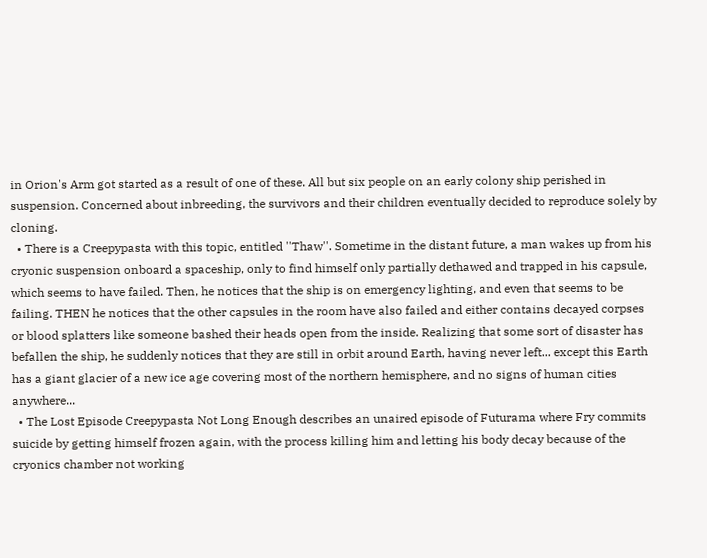in Orion's Arm got started as a result of one of these. All but six people on an early colony ship perished in suspension. Concerned about inbreeding, the survivors and their children eventually decided to reproduce solely by cloning.
  • There is a Creepypasta with this topic, entitled ''Thaw''. Sometime in the distant future, a man wakes up from his cryonic suspension onboard a spaceship, only to find himself only partially dethawed and trapped in his capsule, which seems to have failed. Then, he notices that the ship is on emergency lighting, and even that seems to be failing. THEN he notices that the other capsules in the room have also failed and either contains decayed corpses or blood splatters like someone bashed their heads open from the inside. Realizing that some sort of disaster has befallen the ship, he suddenly notices that they are still in orbit around Earth, having never left... except this Earth has a giant glacier of a new ice age covering most of the northern hemisphere, and no signs of human cities anywhere...
  • The Lost Episode Creepypasta Not Long Enough describes an unaired episode of Futurama where Fry commits suicide by getting himself frozen again, with the process killing him and letting his body decay because of the cryonics chamber not working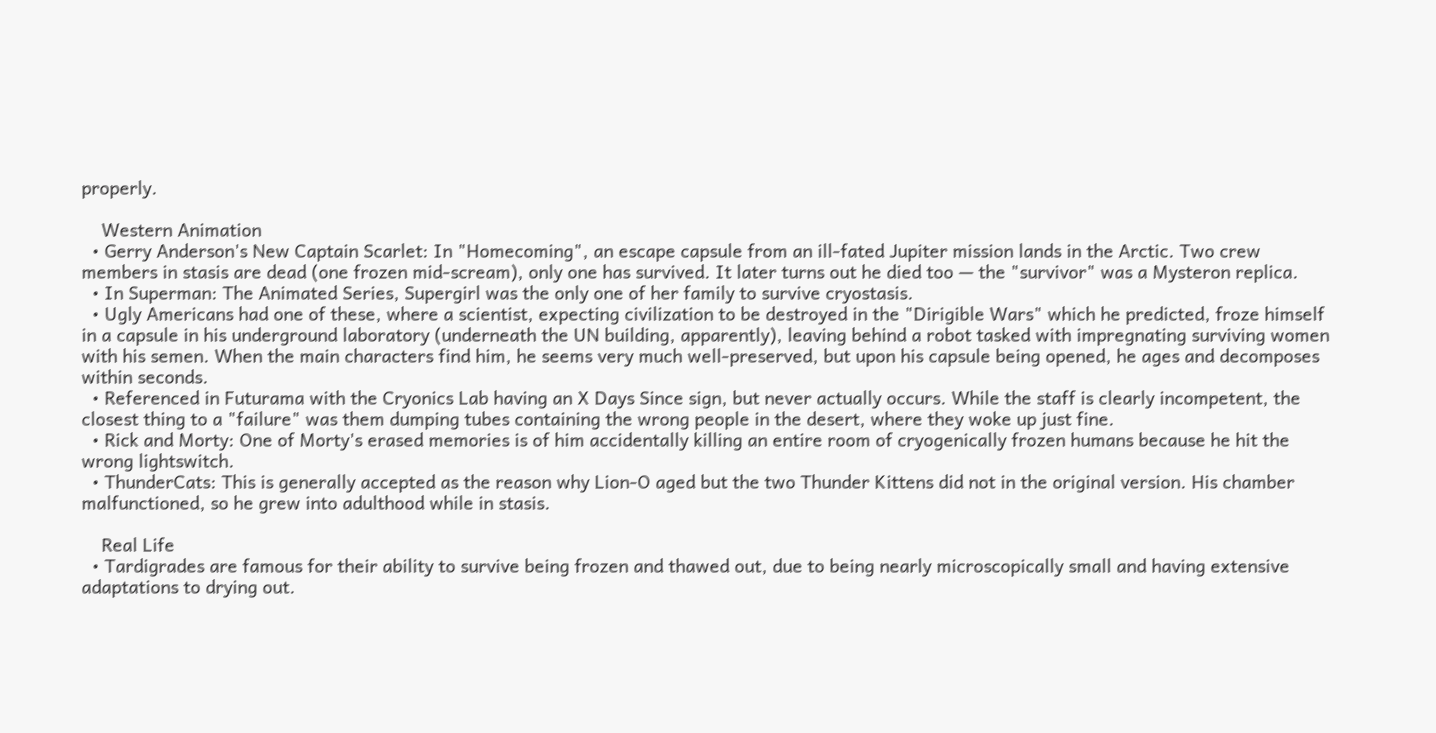properly.

    Western Animation
  • Gerry Anderson's New Captain Scarlet: In "Homecoming", an escape capsule from an ill-fated Jupiter mission lands in the Arctic. Two crew members in stasis are dead (one frozen mid-scream), only one has survived. It later turns out he died too — the "survivor" was a Mysteron replica.
  • In Superman: The Animated Series, Supergirl was the only one of her family to survive cryostasis.
  • Ugly Americans had one of these, where a scientist, expecting civilization to be destroyed in the "Dirigible Wars" which he predicted, froze himself in a capsule in his underground laboratory (underneath the UN building, apparently), leaving behind a robot tasked with impregnating surviving women with his semen. When the main characters find him, he seems very much well-preserved, but upon his capsule being opened, he ages and decomposes within seconds.
  • Referenced in Futurama with the Cryonics Lab having an X Days Since sign, but never actually occurs. While the staff is clearly incompetent, the closest thing to a "failure" was them dumping tubes containing the wrong people in the desert, where they woke up just fine.
  • Rick and Morty: One of Morty's erased memories is of him accidentally killing an entire room of cryogenically frozen humans because he hit the wrong lightswitch.
  • ThunderCats: This is generally accepted as the reason why Lion-O aged but the two Thunder Kittens did not in the original version. His chamber malfunctioned, so he grew into adulthood while in stasis.

    Real Life
  • Tardigrades are famous for their ability to survive being frozen and thawed out, due to being nearly microscopically small and having extensive adaptations to drying out.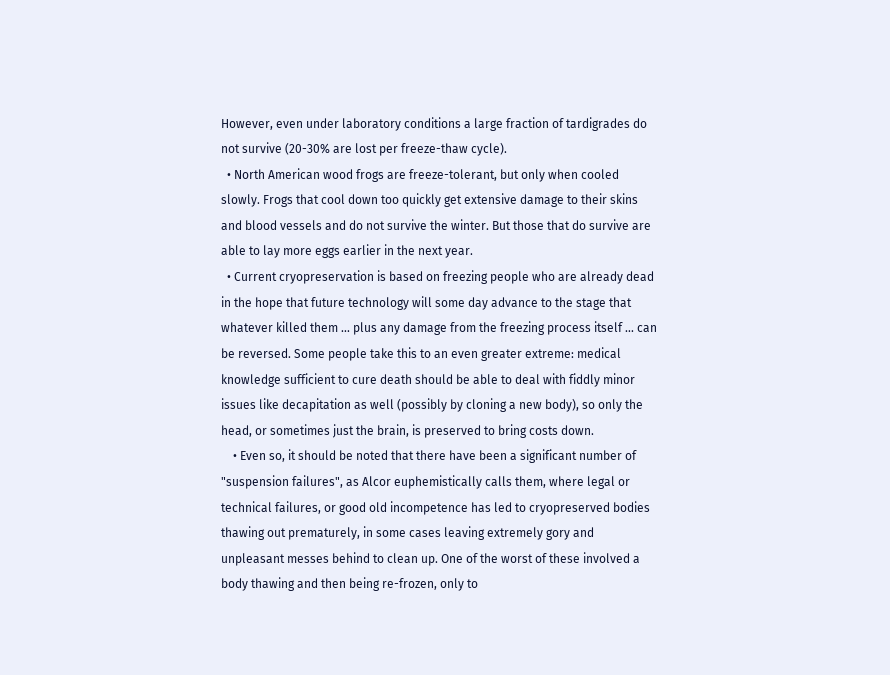However, even under laboratory conditions a large fraction of tardigrades do not survive (20-30% are lost per freeze-thaw cycle).
  • North American wood frogs are freeze-tolerant, but only when cooled slowly. Frogs that cool down too quickly get extensive damage to their skins and blood vessels and do not survive the winter. But those that do survive are able to lay more eggs earlier in the next year.
  • Current cryopreservation is based on freezing people who are already dead in the hope that future technology will some day advance to the stage that whatever killed them ... plus any damage from the freezing process itself ... can be reversed. Some people take this to an even greater extreme: medical knowledge sufficient to cure death should be able to deal with fiddly minor issues like decapitation as well (possibly by cloning a new body), so only the head, or sometimes just the brain, is preserved to bring costs down.
    • Even so, it should be noted that there have been a significant number of "suspension failures", as Alcor euphemistically calls them, where legal or technical failures, or good old incompetence has led to cryopreserved bodies thawing out prematurely, in some cases leaving extremely gory and unpleasant messes behind to clean up. One of the worst of these involved a body thawing and then being re-frozen, only to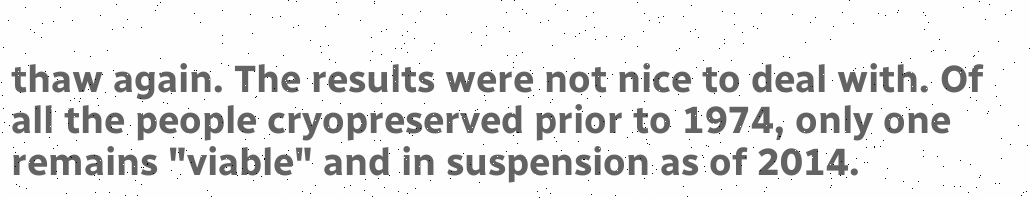thaw again. The results were not nice to deal with. Of all the people cryopreserved prior to 1974, only one remains "viable" and in suspension as of 2014.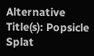Alternative Title(s): Popsicle Splat